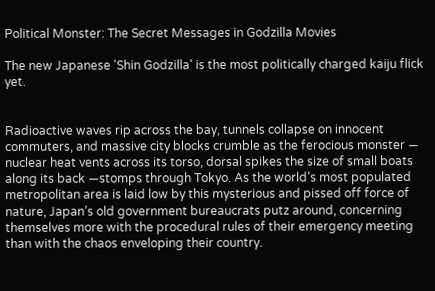Political Monster: The Secret Messages in Godzilla Movies

The new Japanese 'Shin Godzilla' is the most politically charged kaiju flick yet.


Radioactive waves rip across the bay, tunnels collapse on innocent commuters, and massive city blocks crumble as the ferocious monster — nuclear heat vents across its torso, dorsal spikes the size of small boats along its back —stomps through Tokyo. As the world’s most populated metropolitan area is laid low by this mysterious and pissed off force of nature, Japan’s old government bureaucrats putz around, concerning themselves more with the procedural rules of their emergency meeting than with the chaos enveloping their country.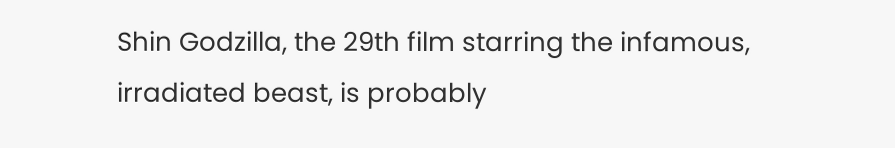Shin Godzilla, the 29th film starring the infamous, irradiated beast, is probably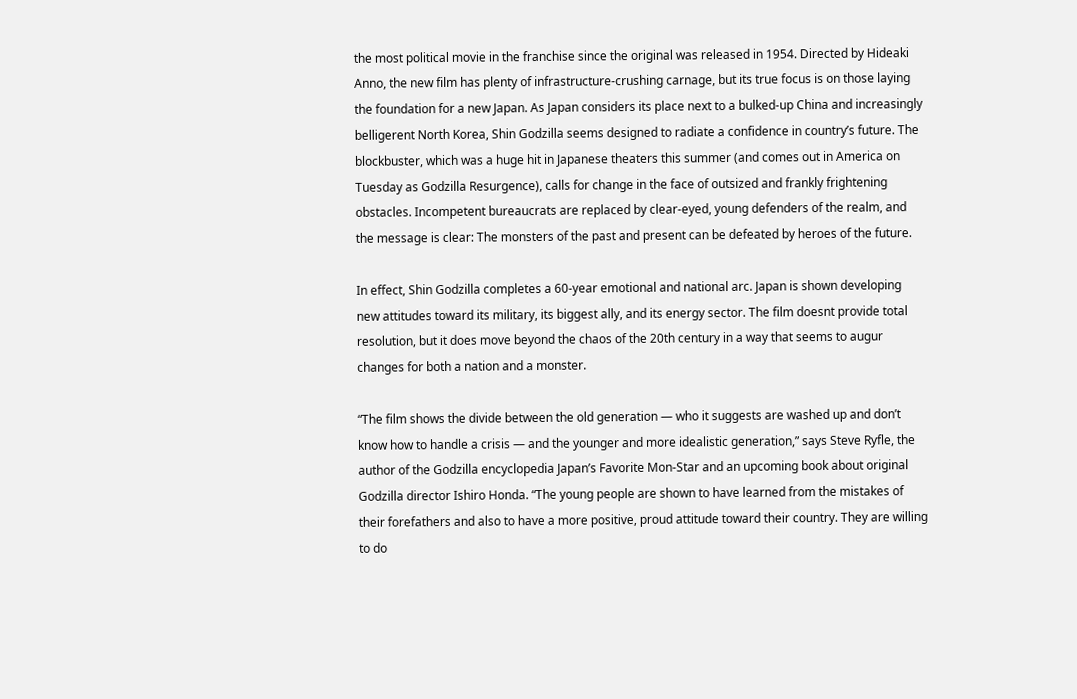the most political movie in the franchise since the original was released in 1954. Directed by Hideaki Anno, the new film has plenty of infrastructure-crushing carnage, but its true focus is on those laying the foundation for a new Japan. As Japan considers its place next to a bulked-up China and increasingly belligerent North Korea, Shin Godzilla seems designed to radiate a confidence in country’s future. The blockbuster, which was a huge hit in Japanese theaters this summer (and comes out in America on Tuesday as Godzilla Resurgence), calls for change in the face of outsized and frankly frightening obstacles. Incompetent bureaucrats are replaced by clear-eyed, young defenders of the realm, and the message is clear: The monsters of the past and present can be defeated by heroes of the future.

In effect, Shin Godzilla completes a 60-year emotional and national arc. Japan is shown developing new attitudes toward its military, its biggest ally, and its energy sector. The film doesnt provide total resolution, but it does move beyond the chaos of the 20th century in a way that seems to augur changes for both a nation and a monster.

“The film shows the divide between the old generation — who it suggests are washed up and don’t know how to handle a crisis — and the younger and more idealistic generation,” says Steve Ryfle, the author of the Godzilla encyclopedia Japan’s Favorite Mon-Star and an upcoming book about original Godzilla director Ishiro Honda. “The young people are shown to have learned from the mistakes of their forefathers and also to have a more positive, proud attitude toward their country. They are willing to do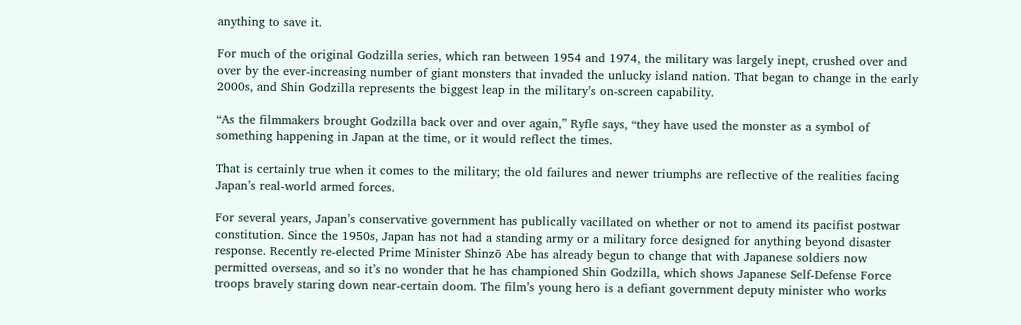anything to save it.

For much of the original Godzilla series, which ran between 1954 and 1974, the military was largely inept, crushed over and over by the ever-increasing number of giant monsters that invaded the unlucky island nation. That began to change in the early 2000s, and Shin Godzilla represents the biggest leap in the military’s on-screen capability.

“As the filmmakers brought Godzilla back over and over again,” Ryfle says, “they have used the monster as a symbol of something happening in Japan at the time, or it would reflect the times.

That is certainly true when it comes to the military; the old failures and newer triumphs are reflective of the realities facing Japan’s real-world armed forces.

For several years, Japan’s conservative government has publically vacillated on whether or not to amend its pacifist postwar constitution. Since the 1950s, Japan has not had a standing army or a military force designed for anything beyond disaster response. Recently re-elected Prime Minister Shinzō Abe has already begun to change that with Japanese soldiers now permitted overseas, and so it’s no wonder that he has championed Shin Godzilla, which shows Japanese Self-Defense Force troops bravely staring down near-certain doom. The film’s young hero is a defiant government deputy minister who works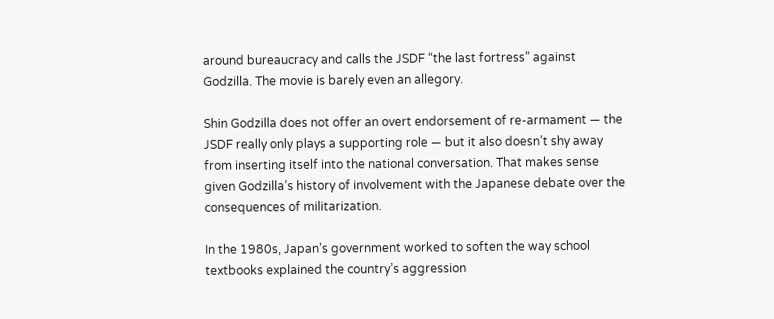around bureaucracy and calls the JSDF “the last fortress” against Godzilla. The movie is barely even an allegory.

Shin Godzilla does not offer an overt endorsement of re-armament — the JSDF really only plays a supporting role — but it also doesn’t shy away from inserting itself into the national conversation. That makes sense given Godzilla’s history of involvement with the Japanese debate over the consequences of militarization.

In the 1980s, Japan’s government worked to soften the way school textbooks explained the country’s aggression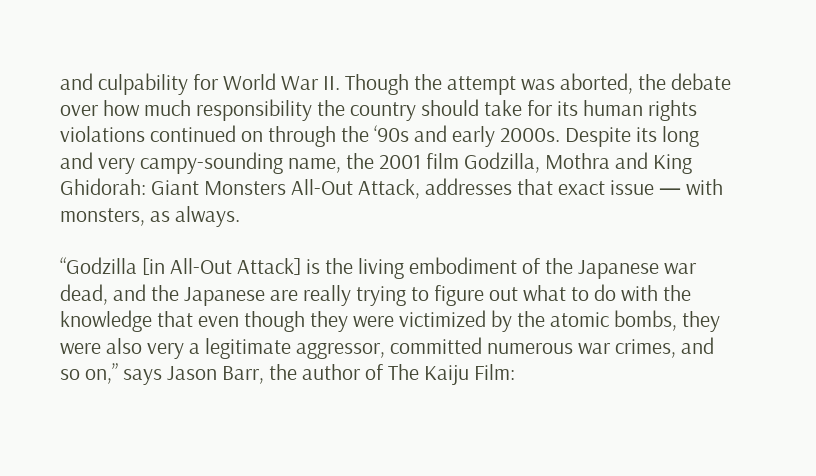and culpability for World War II. Though the attempt was aborted, the debate over how much responsibility the country should take for its human rights violations continued on through the ‘90s and early 2000s. Despite its long and very campy-sounding name, the 2001 film Godzilla, Mothra and King Ghidorah: Giant Monsters All-Out Attack, addresses that exact issue — with monsters, as always.

“Godzilla [in All-Out Attack] is the living embodiment of the Japanese war dead, and the Japanese are really trying to figure out what to do with the knowledge that even though they were victimized by the atomic bombs, they were also very a legitimate aggressor, committed numerous war crimes, and so on,” says Jason Barr, the author of The Kaiju Film: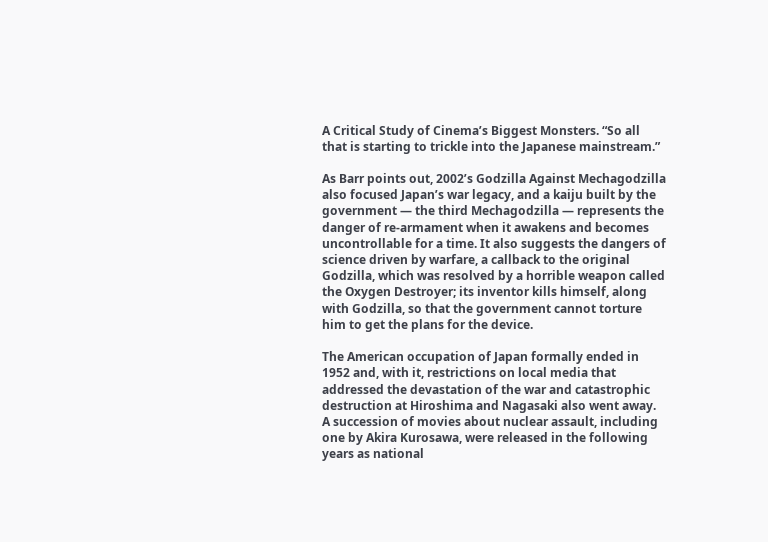A Critical Study of Cinema’s Biggest Monsters. “So all that is starting to trickle into the Japanese mainstream.”

As Barr points out, 2002’s Godzilla Against Mechagodzilla also focused Japan’s war legacy, and a kaiju built by the government — the third Mechagodzilla — represents the danger of re-armament when it awakens and becomes uncontrollable for a time. It also suggests the dangers of science driven by warfare, a callback to the original Godzilla, which was resolved by a horrible weapon called the Oxygen Destroyer; its inventor kills himself, along with Godzilla, so that the government cannot torture him to get the plans for the device.

The American occupation of Japan formally ended in 1952 and, with it, restrictions on local media that addressed the devastation of the war and catastrophic destruction at Hiroshima and Nagasaki also went away. A succession of movies about nuclear assault, including one by Akira Kurosawa, were released in the following years as national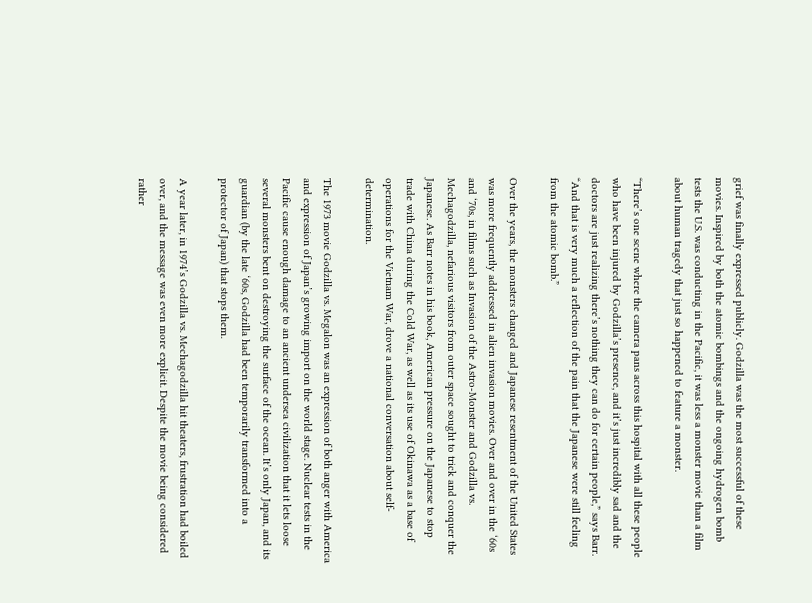grief was finally expressed publicly. Godzilla was the most successful of these movies. Inspired by both the atomic bombings and the ongoing hydrogen bomb tests the U.S. was conducting in the Pacific, it was less a monster movie than a film about human tragedy that just so happened to feature a monster.

“There’s one scene where the camera pans across this hospital with all these people who have been injured by Godzilla’s presence, and it’s just incredibly sad and the doctors are just realizing there’s nothing they can do for certain people,” says Barr. “And that is very much a reflection of the pain that the Japanese were still feeling from the atomic bomb.”

Over the years, the monsters changed and Japanese resentment of the United States was more frequently addressed in alien invasion movies. Over and over in the ‘60s and ‘70s, in films such as Invasion of the Astro-Monster and Godzilla vs. Mechagodzilla, nefarious visitors from outer space sought to trick and conquer the Japanese. As Barr notes in his book, American pressure on the Japanese to stop trade with China during the Cold War, as well as its use of Okinawa as a base of operations for the Vietnam War, drove a national conversation about self-determination.

The 1973 movie Godzilla vs. Megalon was an expression of both anger with America and expression of Japan’s growing import on the world stage. Nuclear tests in the Pacific cause enough damage to an ancient undersea civilization that it lets loose several monsters bent on destroying the surface of the ocean. It’s only Japan, and its guardian (by the late ‘60s, Godzilla had been temporarily transformed into a protector of Japan) that stops them.

A year later, in 1974’s Godzilla vs. Mechagodzilla hit theaters, frustration had boiled over, and the message was even more explicit. Despite the movie being considered rather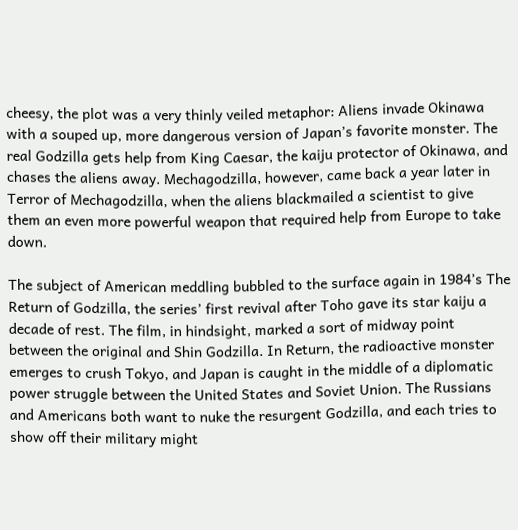cheesy, the plot was a very thinly veiled metaphor: Aliens invade Okinawa with a souped up, more dangerous version of Japan’s favorite monster. The real Godzilla gets help from King Caesar, the kaiju protector of Okinawa, and chases the aliens away. Mechagodzilla, however, came back a year later in Terror of Mechagodzilla, when the aliens blackmailed a scientist to give them an even more powerful weapon that required help from Europe to take down.

The subject of American meddling bubbled to the surface again in 1984’s The Return of Godzilla, the series’ first revival after Toho gave its star kaiju a decade of rest. The film, in hindsight, marked a sort of midway point between the original and Shin Godzilla. In Return, the radioactive monster emerges to crush Tokyo, and Japan is caught in the middle of a diplomatic power struggle between the United States and Soviet Union. The Russians and Americans both want to nuke the resurgent Godzilla, and each tries to show off their military might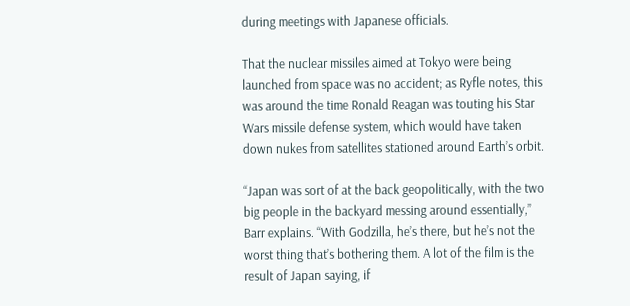during meetings with Japanese officials.

That the nuclear missiles aimed at Tokyo were being launched from space was no accident; as Ryfle notes, this was around the time Ronald Reagan was touting his Star Wars missile defense system, which would have taken down nukes from satellites stationed around Earth’s orbit.

“Japan was sort of at the back geopolitically, with the two big people in the backyard messing around essentially,” Barr explains. “With Godzilla, he’s there, but he’s not the worst thing that’s bothering them. A lot of the film is the result of Japan saying, if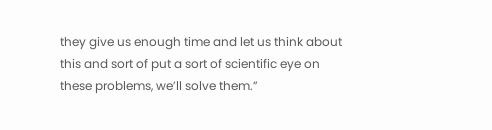they give us enough time and let us think about this and sort of put a sort of scientific eye on these problems, we’ll solve them.”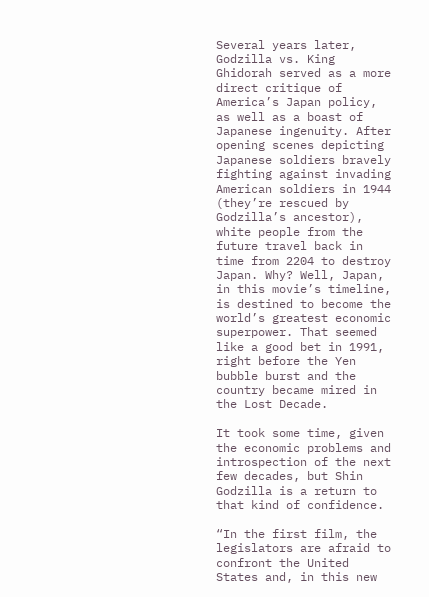Several years later, Godzilla vs. King Ghidorah served as a more direct critique of America’s Japan policy, as well as a boast of Japanese ingenuity. After opening scenes depicting Japanese soldiers bravely fighting against invading American soldiers in 1944 (they’re rescued by Godzilla’s ancestor), white people from the future travel back in time from 2204 to destroy Japan. Why? Well, Japan, in this movie’s timeline, is destined to become the world’s greatest economic superpower. That seemed like a good bet in 1991, right before the Yen bubble burst and the country became mired in the Lost Decade.

It took some time, given the economic problems and introspection of the next few decades, but Shin Godzilla is a return to that kind of confidence.

“In the first film, the legislators are afraid to confront the United States and, in this new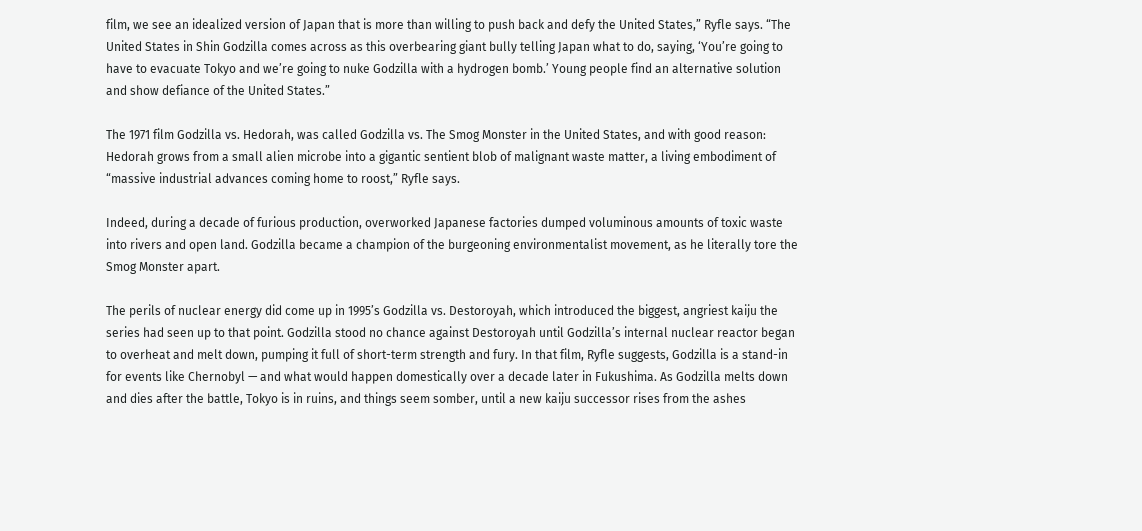film, we see an idealized version of Japan that is more than willing to push back and defy the United States,” Ryfle says. “The United States in Shin Godzilla comes across as this overbearing giant bully telling Japan what to do, saying, ‘You’re going to have to evacuate Tokyo and we’re going to nuke Godzilla with a hydrogen bomb.’ Young people find an alternative solution and show defiance of the United States.”

The 1971 film Godzilla vs. Hedorah, was called Godzilla vs. The Smog Monster in the United States, and with good reason: Hedorah grows from a small alien microbe into a gigantic sentient blob of malignant waste matter, a living embodiment of “massive industrial advances coming home to roost,” Ryfle says.

Indeed, during a decade of furious production, overworked Japanese factories dumped voluminous amounts of toxic waste into rivers and open land. Godzilla became a champion of the burgeoning environmentalist movement, as he literally tore the Smog Monster apart.

The perils of nuclear energy did come up in 1995’s Godzilla vs. Destoroyah, which introduced the biggest, angriest kaiju the series had seen up to that point. Godzilla stood no chance against Destoroyah until Godzilla’s internal nuclear reactor began to overheat and melt down, pumping it full of short-term strength and fury. In that film, Ryfle suggests, Godzilla is a stand-in for events like Chernobyl — and what would happen domestically over a decade later in Fukushima. As Godzilla melts down and dies after the battle, Tokyo is in ruins, and things seem somber, until a new kaiju successor rises from the ashes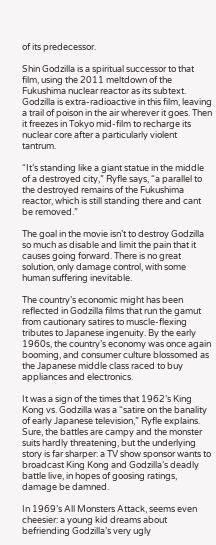of its predecessor.

Shin Godzilla is a spiritual successor to that film, using the 2011 meltdown of the Fukushima nuclear reactor as its subtext. Godzilla is extra-radioactive in this film, leaving a trail of poison in the air wherever it goes. Then it freezes in Tokyo mid-film to recharge its nuclear core after a particularly violent tantrum.

“It’s standing like a giant statue in the middle of a destroyed city,” Ryfle says, “a parallel to the destroyed remains of the Fukushima reactor, which is still standing there and cant be removed.”

The goal in the movie isn’t to destroy Godzilla so much as disable and limit the pain that it causes going forward. There is no great solution, only damage control, with some human suffering inevitable.

The country’s economic might has been reflected in Godzilla films that run the gamut from cautionary satires to muscle-flexing tributes to Japanese ingenuity. By the early 1960s, the country’s economy was once again booming, and consumer culture blossomed as the Japanese middle class raced to buy appliances and electronics.

It was a sign of the times that 1962’s King Kong vs. Godzilla was a “satire on the banality of early Japanese television,” Ryfle explains. Sure, the battles are campy and the monster suits hardly threatening, but the underlying story is far sharper: a TV show sponsor wants to broadcast King Kong and Godzilla’s deadly battle live, in hopes of goosing ratings, damage be damned.

In 1969’s All Monsters Attack, seems even cheesier: a young kid dreams about befriending Godzilla’s very ugly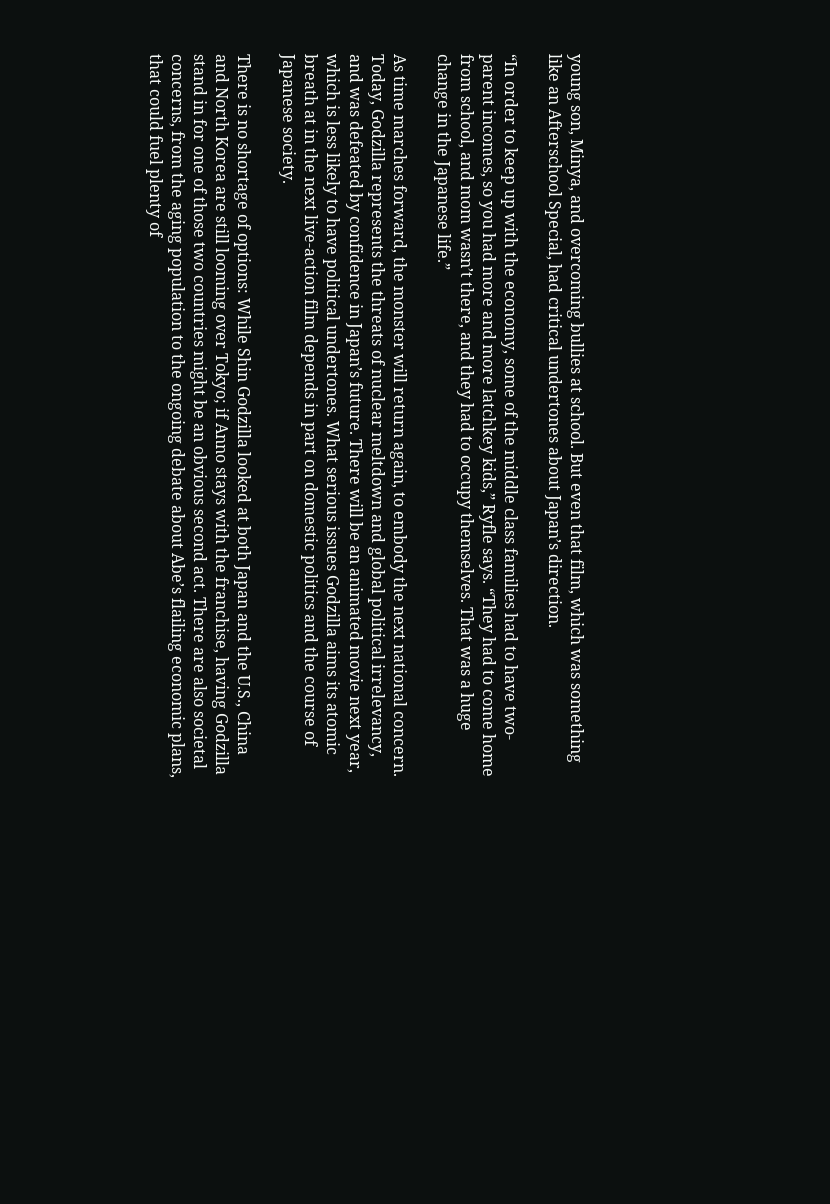young son, Minya, and overcoming bullies at school. But even that film, which was something like an Afterschool Special, had critical undertones about Japan’s direction.

“In order to keep up with the economy, some of the middle class families had to have two-parent incomes, so you had more and more latchkey kids,” Ryfle says. “They had to come home from school, and mom wasn’t there, and they had to occupy themselves. That was a huge change in the Japanese life.”

As time marches forward, the monster will return again, to embody the next national concern. Today, Godzilla represents the threats of nuclear meltdown and global political irrelevancy, and was defeated by confidence in Japan’s future. There will be an animated movie next year, which is less likely to have political undertones. What serious issues Godzilla aims its atomic breath at in the next live-action film depends in part on domestic politics and the course of Japanese society.

There is no shortage of options: While Shin Godzilla looked at both Japan and the U.S., China and North Korea are still looming over Tokyo; if Anno stays with the franchise, having Godzilla stand in for one of those two countries might be an obvious second act. There are also societal concerns, from the aging population to the ongoing debate about Abe’s flailing economic plans, that could fuel plenty of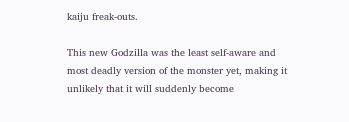kaiju freak-outs.

This new Godzilla was the least self-aware and most deadly version of the monster yet, making it unlikely that it will suddenly become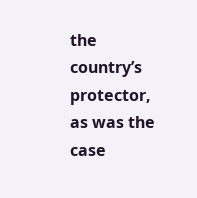the country’s protector, as was the case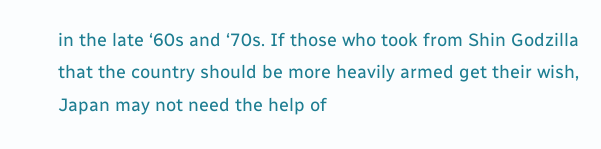in the late ‘60s and ‘70s. If those who took from Shin Godzilla that the country should be more heavily armed get their wish, Japan may not need the help of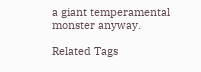a giant temperamental monster anyway.

Related Tags